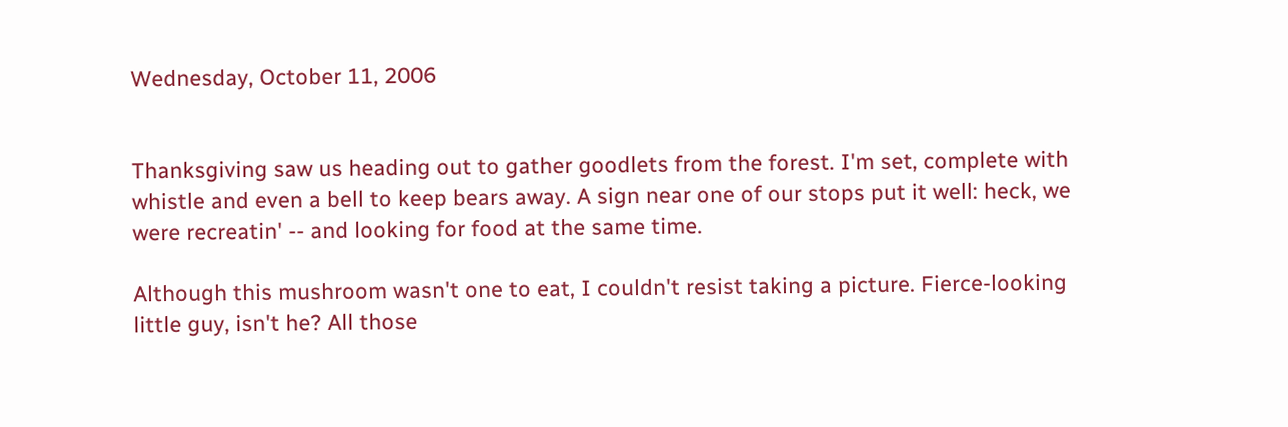Wednesday, October 11, 2006


Thanksgiving saw us heading out to gather goodlets from the forest. I'm set, complete with whistle and even a bell to keep bears away. A sign near one of our stops put it well: heck, we were recreatin' -- and looking for food at the same time.

Although this mushroom wasn't one to eat, I couldn't resist taking a picture. Fierce-looking little guy, isn't he? All those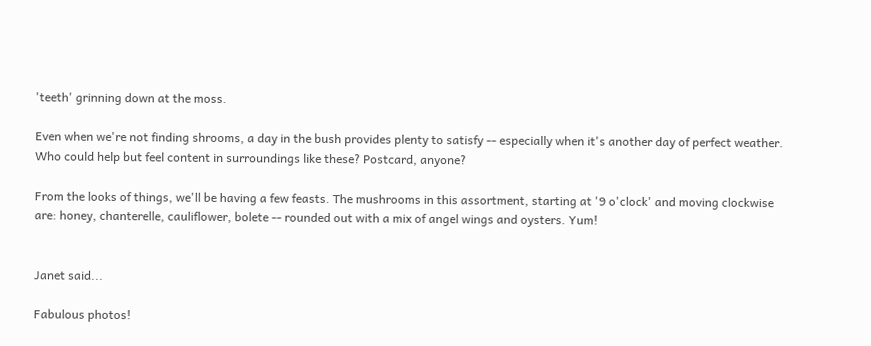'teeth' grinning down at the moss.

Even when we're not finding shrooms, a day in the bush provides plenty to satisfy -- especially when it's another day of perfect weather. Who could help but feel content in surroundings like these? Postcard, anyone?

From the looks of things, we'll be having a few feasts. The mushrooms in this assortment, starting at '9 o'clock' and moving clockwise are: honey, chanterelle, cauliflower, bolete -- rounded out with a mix of angel wings and oysters. Yum!


Janet said...

Fabulous photos!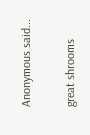Anonymous said...

great shrooms